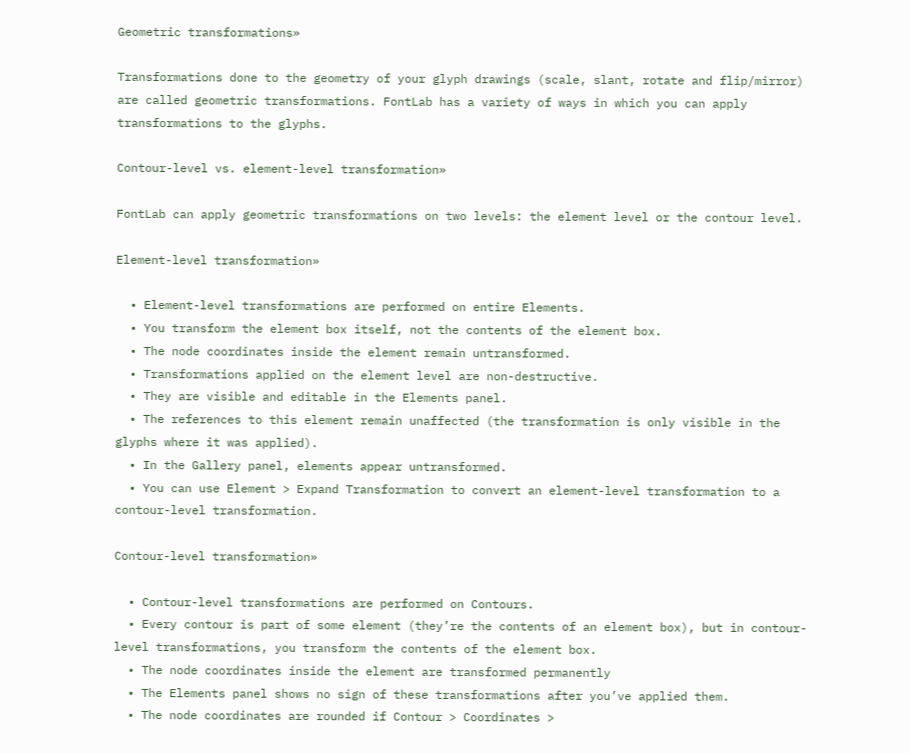Geometric transformations»

Transformations done to the geometry of your glyph drawings (scale, slant, rotate and flip/mirror) are called geometric transformations. FontLab has a variety of ways in which you can apply transformations to the glyphs.

Contour-level vs. element-level transformation»

FontLab can apply geometric transformations on two levels: the element level or the contour level.

Element-level transformation»

  • Element-level transformations are performed on entire Elements.
  • You transform the element box itself, not the contents of the element box.
  • The node coordinates inside the element remain untransformed.
  • Transformations applied on the element level are non-destructive.
  • They are visible and editable in the Elements panel.
  • The references to this element remain unaffected (the transformation is only visible in the glyphs where it was applied).
  • In the Gallery panel, elements appear untransformed.
  • You can use Element > Expand Transformation to convert an element-level transformation to a contour-level transformation.

Contour-level transformation»

  • Contour-level transformations are performed on Contours.
  • Every contour is part of some element (they’re the contents of an element box), but in contour-level transformations, you transform the contents of the element box.
  • The node coordinates inside the element are transformed permanently
  • The Elements panel shows no sign of these transformations after you’ve applied them.
  • The node coordinates are rounded if Contour > Coordinates >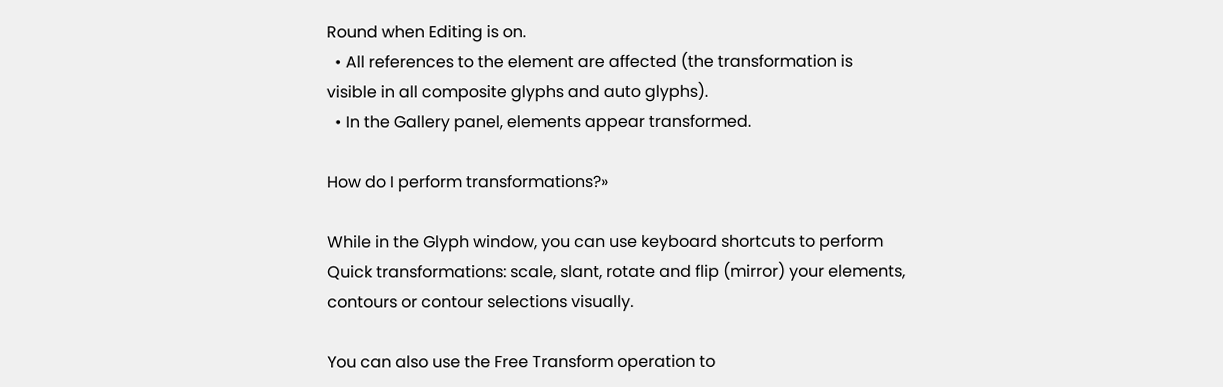Round when Editing is on.
  • All references to the element are affected (the transformation is visible in all composite glyphs and auto glyphs).
  • In the Gallery panel, elements appear transformed.

How do I perform transformations?»

While in the Glyph window, you can use keyboard shortcuts to perform Quick transformations: scale, slant, rotate and flip (mirror) your elements, contours or contour selections visually.

You can also use the Free Transform operation to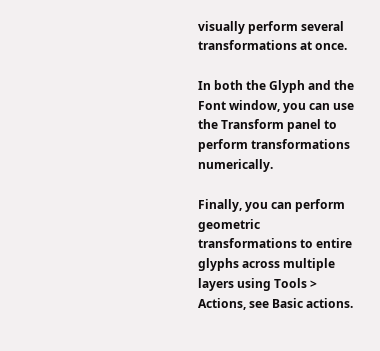visually perform several transformations at once.

In both the Glyph and the Font window, you can use the Transform panel to perform transformations numerically.

Finally, you can perform geometric transformations to entire glyphs across multiple layers using Tools > Actions, see Basic actions.